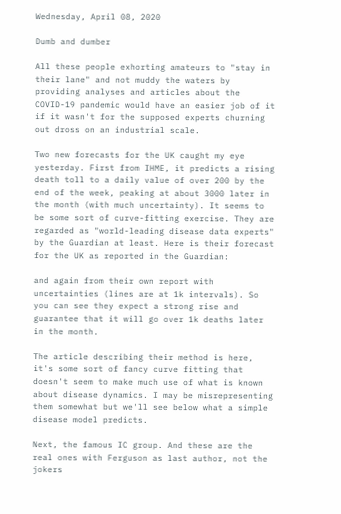Wednesday, April 08, 2020

Dumb and dumber

All these people exhorting amateurs to "stay in their lane" and not muddy the waters by providing analyses and articles about the COVID-19 pandemic would have an easier job of it if it wasn't for the supposed experts churning out dross on an industrial scale.

Two new forecasts for the UK caught my eye yesterday. First from IHME, it predicts a rising death toll to a daily value of over 200 by the end of the week, peaking at about 3000 later in the month (with much uncertainty). It seems to be some sort of curve-fitting exercise. They are regarded as "world-leading disease data experts" by the Guardian at least. Here is their forecast for the UK as reported in the Guardian:

and again from their own report with uncertainties (lines are at 1k intervals). So you can see they expect a strong rise and guarantee that it will go over 1k deaths later in the month.

The article describing their method is here, it's some sort of fancy curve fitting that doesn't seem to make much use of what is known about disease dynamics. I may be misrepresenting them somewhat but we'll see below what a simple disease model predicts.

Next, the famous IC group. And these are the real ones with Ferguson as last author, not the jokers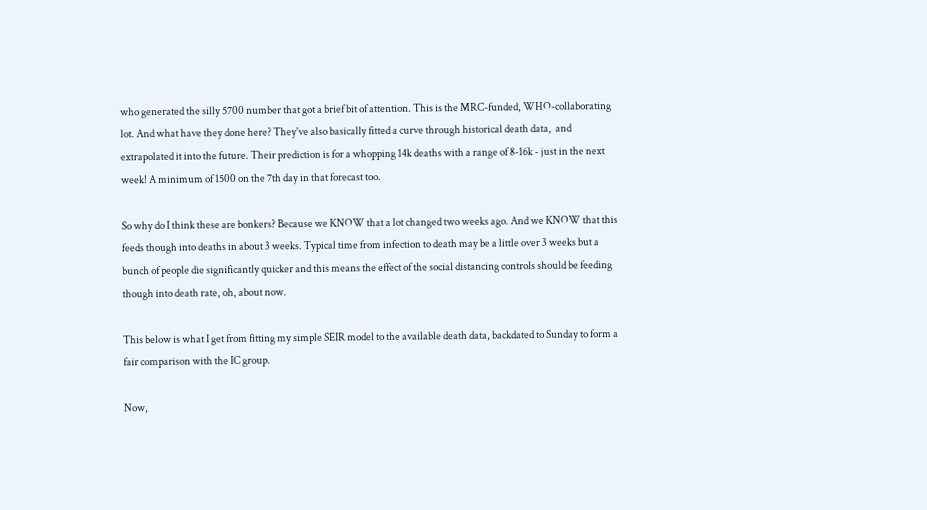who generated the silly 5700 number that got a brief bit of attention. This is the MRC-funded, WHO-collaborating lot. And what have they done here? They've also basically fitted a curve through historical death data,  and extrapolated it into the future. Their prediction is for a whopping 14k deaths with a range of 8-16k - just in the next week! A minimum of 1500 on the 7th day in that forecast too.

So why do I think these are bonkers? Because we KNOW that a lot changed two weeks ago. And we KNOW that this feeds though into deaths in about 3 weeks. Typical time from infection to death may be a little over 3 weeks but a bunch of people die significantly quicker and this means the effect of the social distancing controls should be feeding though into death rate, oh, about now.

This below is what I get from fitting my simple SEIR model to the available death data, backdated to Sunday to form a fair comparison with the IC group.

Now,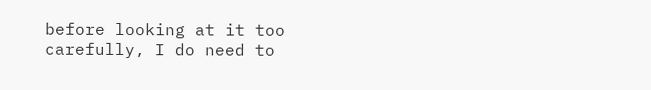before looking at it too carefully, I do need to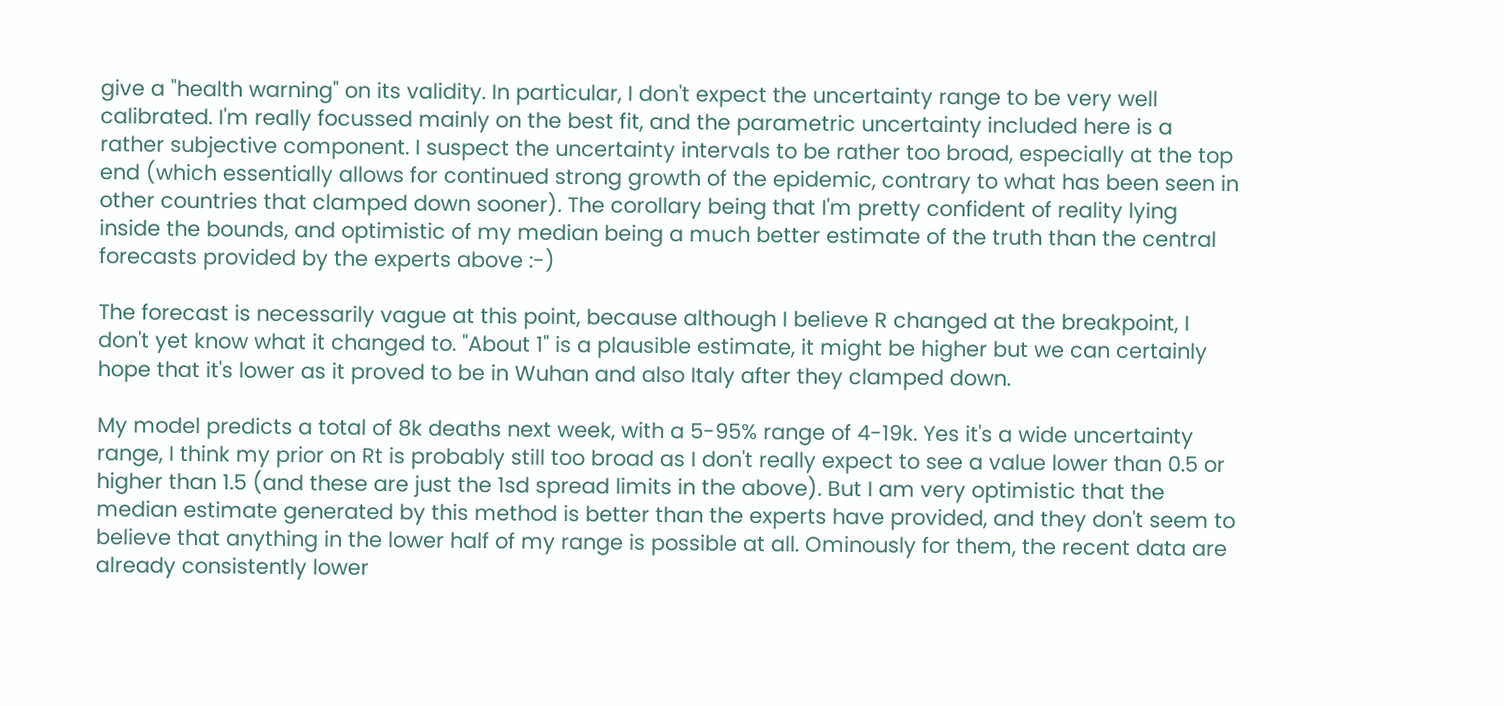give a "health warning" on its validity. In particular, I don't expect the uncertainty range to be very well calibrated. I'm really focussed mainly on the best fit, and the parametric uncertainty included here is a rather subjective component. I suspect the uncertainty intervals to be rather too broad, especially at the top end (which essentially allows for continued strong growth of the epidemic, contrary to what has been seen in other countries that clamped down sooner). The corollary being that I'm pretty confident of reality lying inside the bounds, and optimistic of my median being a much better estimate of the truth than the central forecasts provided by the experts above :-)

The forecast is necessarily vague at this point, because although I believe R changed at the breakpoint, I don't yet know what it changed to. "About 1" is a plausible estimate, it might be higher but we can certainly hope that it's lower as it proved to be in Wuhan and also Italy after they clamped down.

My model predicts a total of 8k deaths next week, with a 5-95% range of 4-19k. Yes it's a wide uncertainty range, I think my prior on Rt is probably still too broad as I don't really expect to see a value lower than 0.5 or higher than 1.5 (and these are just the 1sd spread limits in the above). But I am very optimistic that the median estimate generated by this method is better than the experts have provided, and they don't seem to believe that anything in the lower half of my range is possible at all. Ominously for them, the recent data are already consistently lower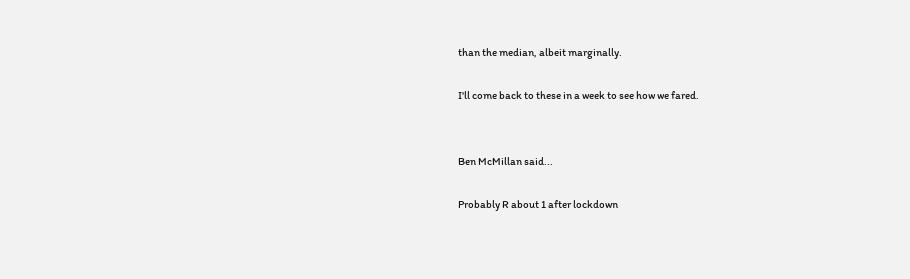than the median, albeit marginally.

I'll come back to these in a week to see how we fared.


Ben McMillan said...

Probably R about 1 after lockdown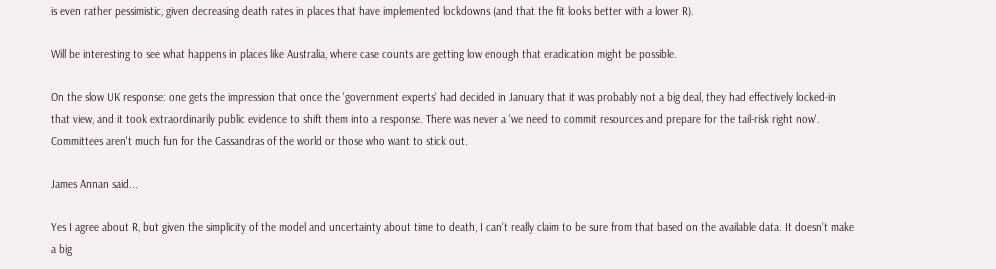is even rather pessimistic, given decreasing death rates in places that have implemented lockdowns (and that the fit looks better with a lower R).

Will be interesting to see what happens in places like Australia, where case counts are getting low enough that eradication might be possible.

On the slow UK response: one gets the impression that once the 'government experts' had decided in January that it was probably not a big deal, they had effectively locked-in that view, and it took extraordinarily public evidence to shift them into a response. There was never a 'we need to commit resources and prepare for the tail-risk right now'. Committees aren't much fun for the Cassandras of the world or those who want to stick out.

James Annan said...

Yes I agree about R, but given the simplicity of the model and uncertainty about time to death, I can't really claim to be sure from that based on the available data. It doesn't make a big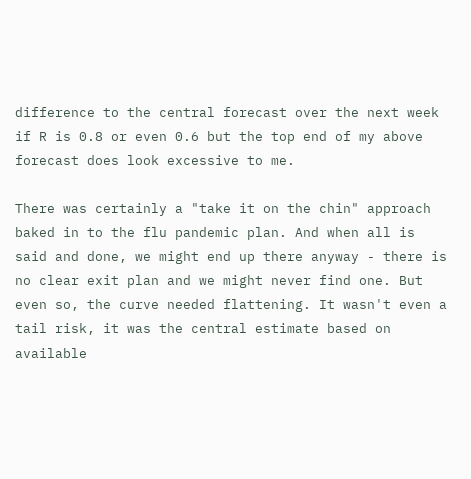difference to the central forecast over the next week if R is 0.8 or even 0.6 but the top end of my above forecast does look excessive to me.

There was certainly a "take it on the chin" approach baked in to the flu pandemic plan. And when all is said and done, we might end up there anyway - there is no clear exit plan and we might never find one. But even so, the curve needed flattening. It wasn't even a tail risk, it was the central estimate based on available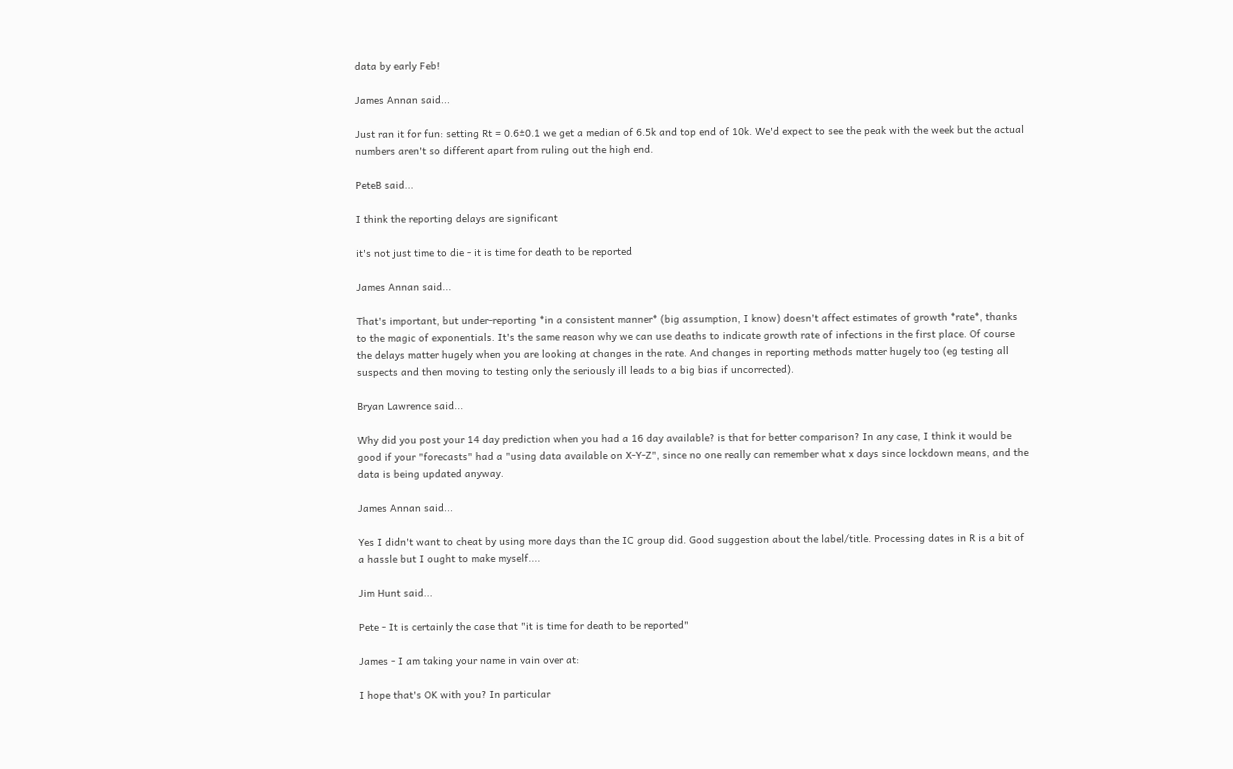data by early Feb!

James Annan said...

Just ran it for fun: setting Rt = 0.6±0.1 we get a median of 6.5k and top end of 10k. We'd expect to see the peak with the week but the actual numbers aren't so different apart from ruling out the high end.

PeteB said...

I think the reporting delays are significant

it's not just time to die - it is time for death to be reported

James Annan said...

That's important, but under-reporting *in a consistent manner* (big assumption, I know) doesn't affect estimates of growth *rate*, thanks to the magic of exponentials. It's the same reason why we can use deaths to indicate growth rate of infections in the first place. Of course the delays matter hugely when you are looking at changes in the rate. And changes in reporting methods matter hugely too (eg testing all suspects and then moving to testing only the seriously ill leads to a big bias if uncorrected).

Bryan Lawrence said...

Why did you post your 14 day prediction when you had a 16 day available? is that for better comparison? In any case, I think it would be good if your "forecasts" had a "using data available on X-Y-Z", since no one really can remember what x days since lockdown means, and the data is being updated anyway.

James Annan said...

Yes I didn't want to cheat by using more days than the IC group did. Good suggestion about the label/title. Processing dates in R is a bit of a hassle but I ought to make myself....

Jim Hunt said...

Pete - It is certainly the case that "it is time for death to be reported"

James - I am taking your name in vain over at:

I hope that's OK with you? In particular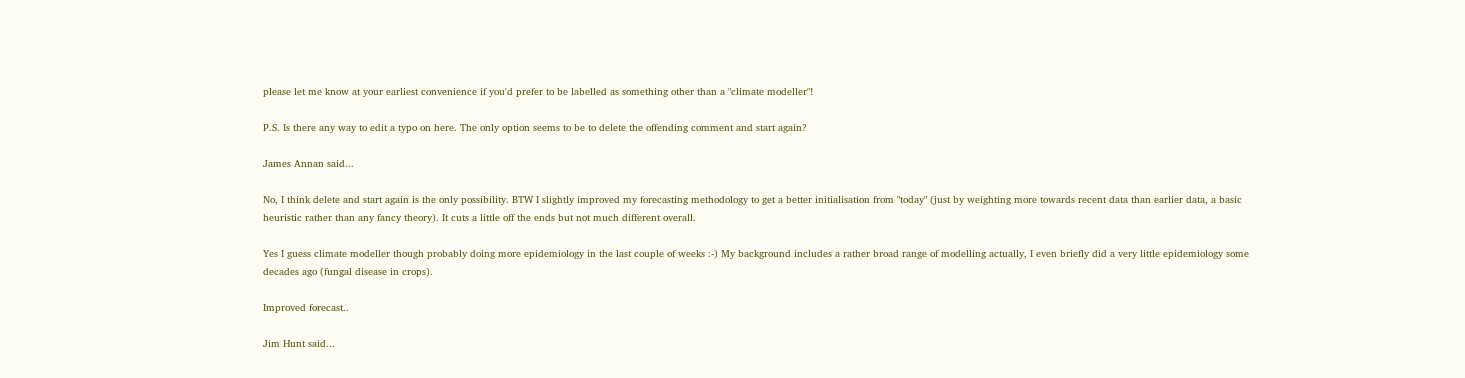please let me know at your earliest convenience if you'd prefer to be labelled as something other than a "climate modeller"!

P.S. Is there any way to edit a typo on here. The only option seems to be to delete the offending comment and start again?

James Annan said...

No, I think delete and start again is the only possibility. BTW I slightly improved my forecasting methodology to get a better initialisation from "today" (just by weighting more towards recent data than earlier data, a basic heuristic rather than any fancy theory). It cuts a little off the ends but not much different overall.

Yes I guess climate modeller though probably doing more epidemiology in the last couple of weeks :-) My background includes a rather broad range of modelling actually, I even briefly did a very little epidemiology some decades ago (fungal disease in crops).

Improved forecast..

Jim Hunt said...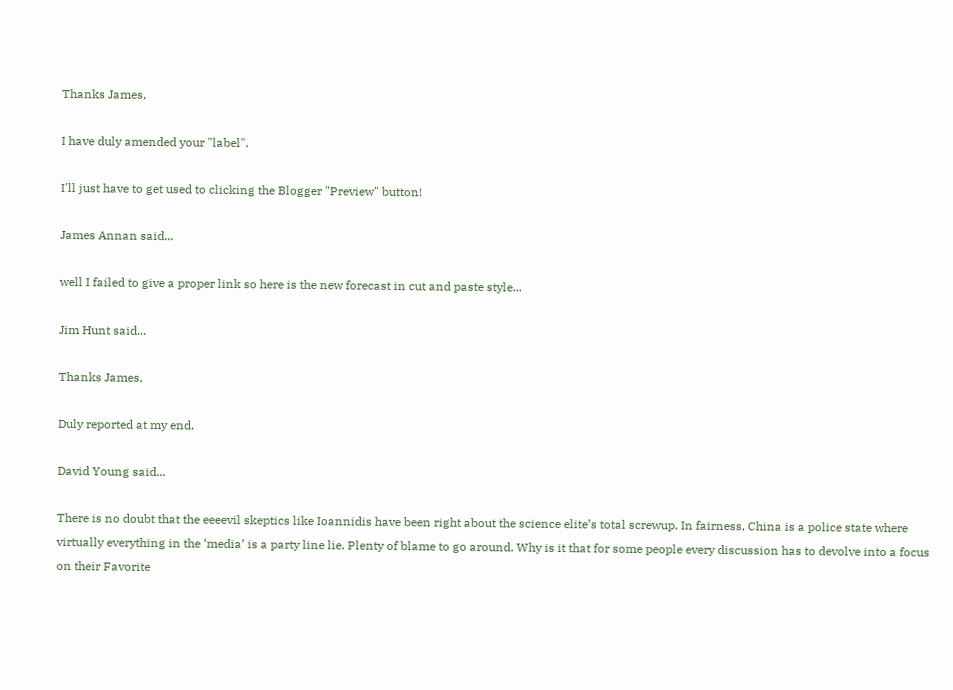Thanks James,

I have duly amended your "label".

I'll just have to get used to clicking the Blogger "Preview" button!

James Annan said...

well I failed to give a proper link so here is the new forecast in cut and paste style...

Jim Hunt said...

Thanks James,

Duly reported at my end.

David Young said...

There is no doubt that the eeeevil skeptics like Ioannidis have been right about the science elite’s total screwup. In fairness, China is a police state where virtually everything in the ‘media’ is a party line lie. Plenty of blame to go around. Why is it that for some people every discussion has to devolve into a focus on their Favorite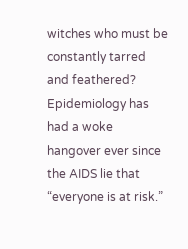witches who must be constantly tarred and feathered? Epidemiology has had a woke hangover ever since the AIDS lie that “everyone is at risk.”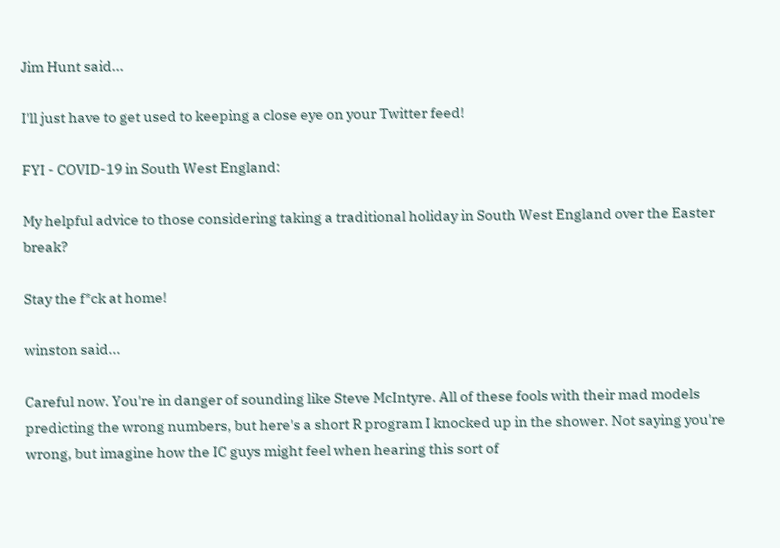Jim Hunt said...

I'll just have to get used to keeping a close eye on your Twitter feed!

FYI - COVID-19 in South West England:

My helpful advice to those considering taking a traditional holiday in South West England over the Easter break?

Stay the f*ck at home!

winston said...

Careful now. You're in danger of sounding like Steve McIntyre. All of these fools with their mad models predicting the wrong numbers, but here's a short R program I knocked up in the shower. Not saying you're wrong, but imagine how the IC guys might feel when hearing this sort of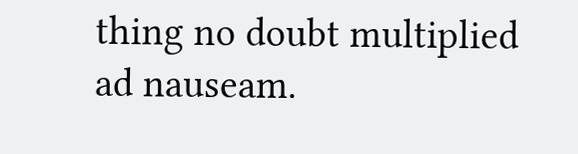thing no doubt multiplied ad nauseam.